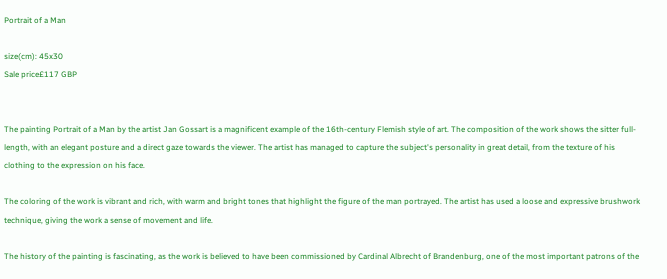Portrait of a Man

size(cm): 45x30
Sale price£117 GBP


The painting Portrait of a Man by the artist Jan Gossart is a magnificent example of the 16th-century Flemish style of art. The composition of the work shows the sitter full-length, with an elegant posture and a direct gaze towards the viewer. The artist has managed to capture the subject's personality in great detail, from the texture of his clothing to the expression on his face.

The coloring of the work is vibrant and rich, with warm and bright tones that highlight the figure of the man portrayed. The artist has used a loose and expressive brushwork technique, giving the work a sense of movement and life.

The history of the painting is fascinating, as the work is believed to have been commissioned by Cardinal Albrecht of Brandenburg, one of the most important patrons of the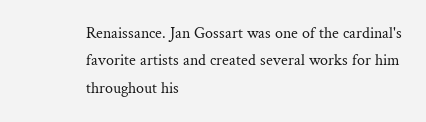Renaissance. Jan Gossart was one of the cardinal's favorite artists and created several works for him throughout his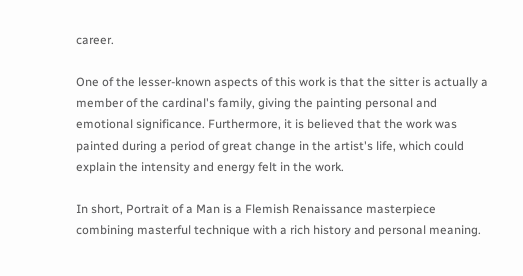career.

One of the lesser-known aspects of this work is that the sitter is actually a member of the cardinal's family, giving the painting personal and emotional significance. Furthermore, it is believed that the work was painted during a period of great change in the artist's life, which could explain the intensity and energy felt in the work.

In short, Portrait of a Man is a Flemish Renaissance masterpiece combining masterful technique with a rich history and personal meaning.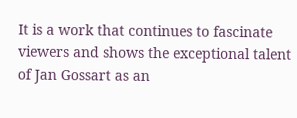It is a work that continues to fascinate viewers and shows the exceptional talent of Jan Gossart as an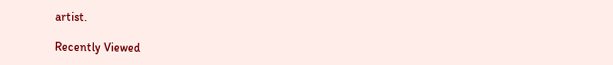artist.

Recently Viewed